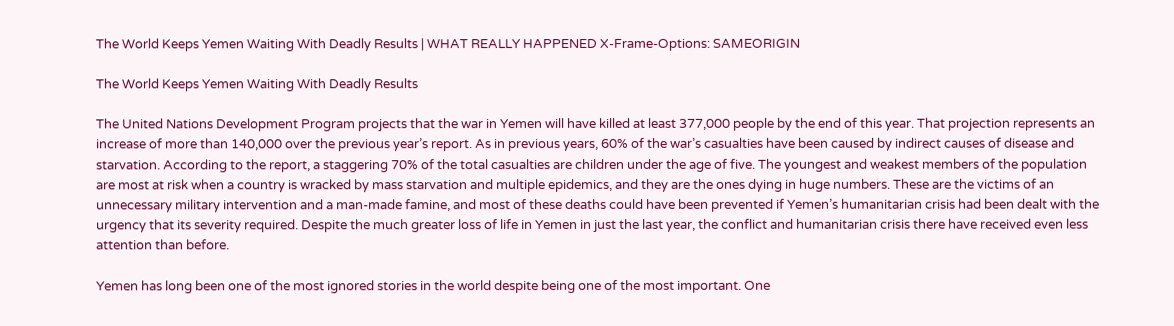The World Keeps Yemen Waiting With Deadly Results | WHAT REALLY HAPPENED X-Frame-Options: SAMEORIGIN

The World Keeps Yemen Waiting With Deadly Results

The United Nations Development Program projects that the war in Yemen will have killed at least 377,000 people by the end of this year. That projection represents an increase of more than 140,000 over the previous year’s report. As in previous years, 60% of the war’s casualties have been caused by indirect causes of disease and starvation. According to the report, a staggering 70% of the total casualties are children under the age of five. The youngest and weakest members of the population are most at risk when a country is wracked by mass starvation and multiple epidemics, and they are the ones dying in huge numbers. These are the victims of an unnecessary military intervention and a man-made famine, and most of these deaths could have been prevented if Yemen’s humanitarian crisis had been dealt with the urgency that its severity required. Despite the much greater loss of life in Yemen in just the last year, the conflict and humanitarian crisis there have received even less attention than before.

Yemen has long been one of the most ignored stories in the world despite being one of the most important. One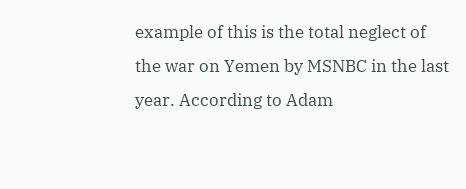example of this is the total neglect of the war on Yemen by MSNBC in the last year. According to Adam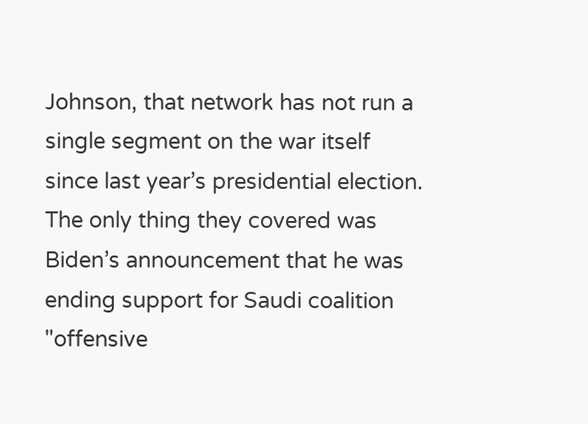Johnson, that network has not run a single segment on the war itself since last year’s presidential election. The only thing they covered was Biden’s announcement that he was ending support for Saudi coalition "offensive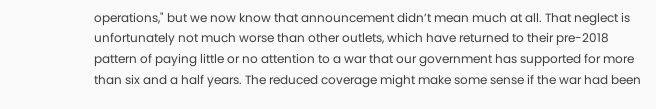operations," but we now know that announcement didn’t mean much at all. That neglect is unfortunately not much worse than other outlets, which have returned to their pre-2018 pattern of paying little or no attention to a war that our government has supported for more than six and a half years. The reduced coverage might make some sense if the war had been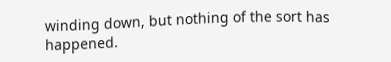winding down, but nothing of the sort has happened.